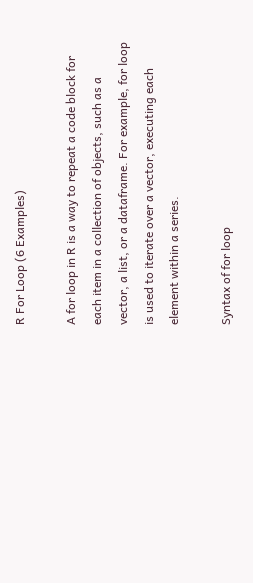R For Loop (6 Examples)

A for loop in R is a way to repeat a code block for each item in a collection of objects, such as a vector, a list, or a dataframe. For example, for loop is used to iterate over a vector, executing each element within a series.

Syntax of for loop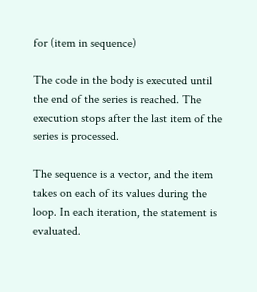for (item in sequence)

The code in the body is executed until the end of the series is reached. The execution stops after the last item of the series is processed.

The sequence is a vector, and the item takes on each of its values during the loop. In each iteration, the statement is evaluated.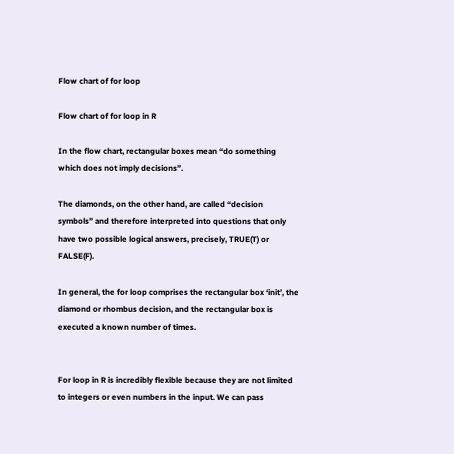Flow chart of for loop

Flow chart of for loop in R

In the flow chart, rectangular boxes mean “do something which does not imply decisions”.

The diamonds, on the other hand, are called “decision symbols” and therefore interpreted into questions that only have two possible logical answers, precisely, TRUE(T) or FALSE(F).

In general, the for loop comprises the rectangular box ‘init’, the diamond or rhombus decision, and the rectangular box is executed a known number of times.


For loop in R is incredibly flexible because they are not limited to integers or even numbers in the input. We can pass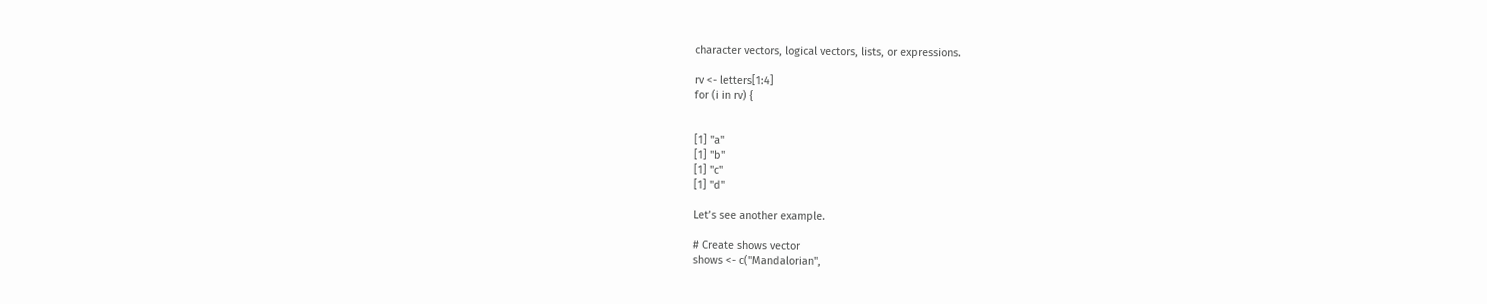character vectors, logical vectors, lists, or expressions.

rv <- letters[1:4]
for (i in rv) {


[1] "a"
[1] "b"
[1] "c"
[1] "d"

Let’s see another example.

# Create shows vector
shows <- c("Mandalorian",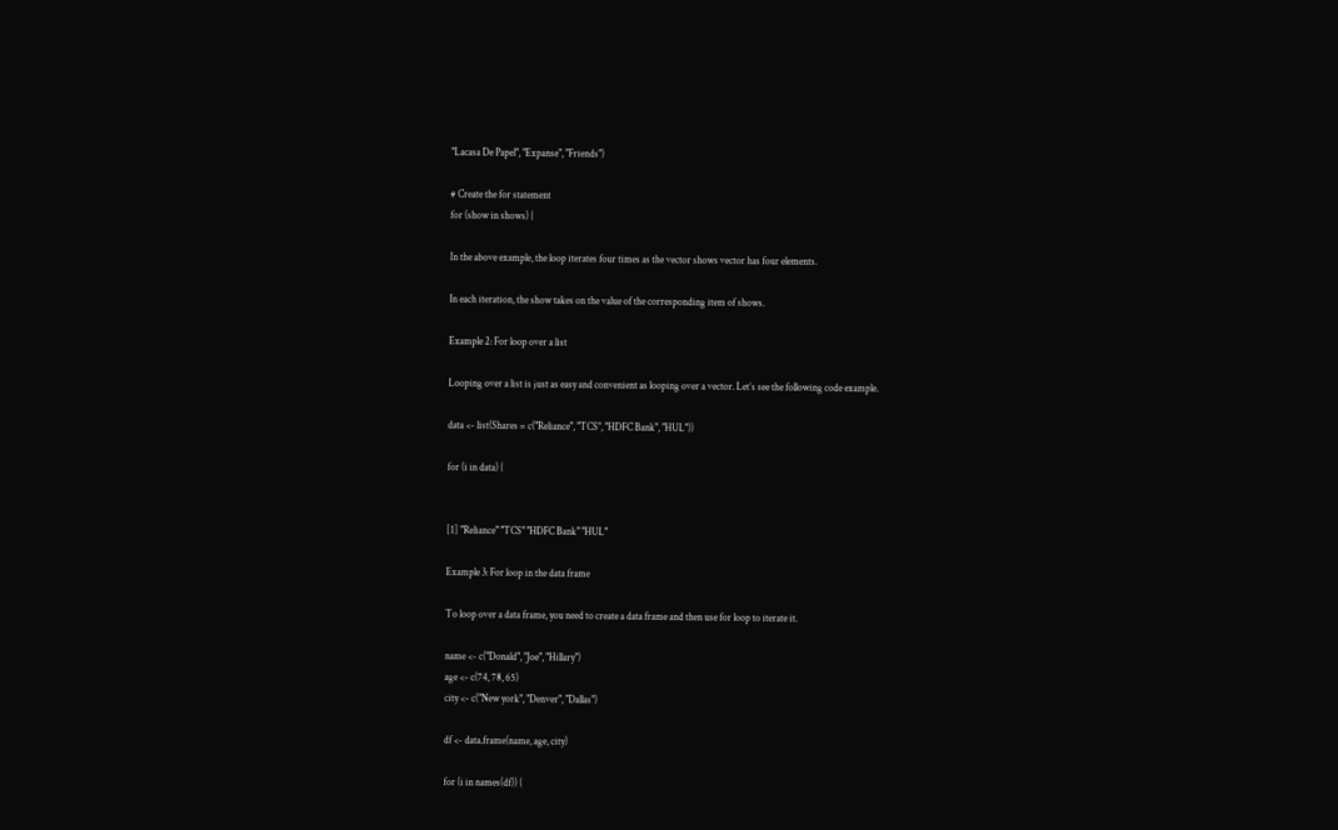"Lacasa De Papel", "Expanse", "Friends")

# Create the for statement
for (show in shows) {

In the above example, the loop iterates four times as the vector shows vector has four elements.

In each iteration, the show takes on the value of the corresponding item of shows.

Example 2: For loop over a list

Looping over a list is just as easy and convenient as looping over a vector. Let’s see the following code example.

data <- list(Shares = c("Reliance", "TCS", "HDFC Bank", "HUL"))

for (i in data) {


[1] "Reliance" "TCS" "HDFC Bank" "HUL"

Example 3: For loop in the data frame

To loop over a data frame, you need to create a data frame and then use for loop to iterate it.

name <- c("Donald", "Joe", "Hillary")
age <- c(74, 78, 65)
city <- c("New york", "Denver", "Dallas")

df <- data.frame(name, age, city)

for (i in names(df)) {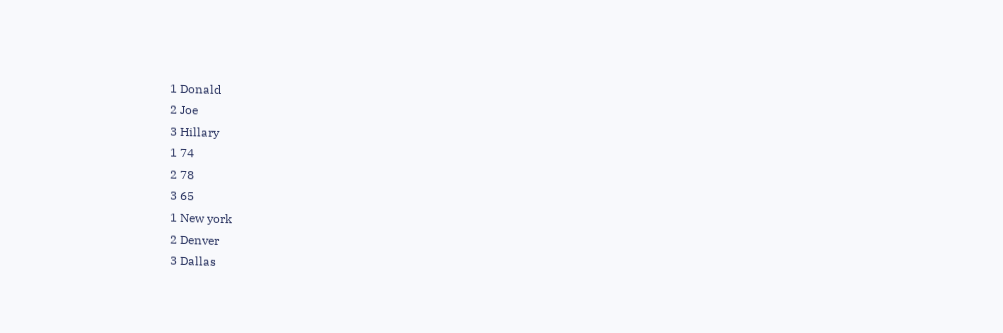1 Donald
2 Joe
3 Hillary
1 74
2 78
3 65
1 New york
2 Denver
3 Dallas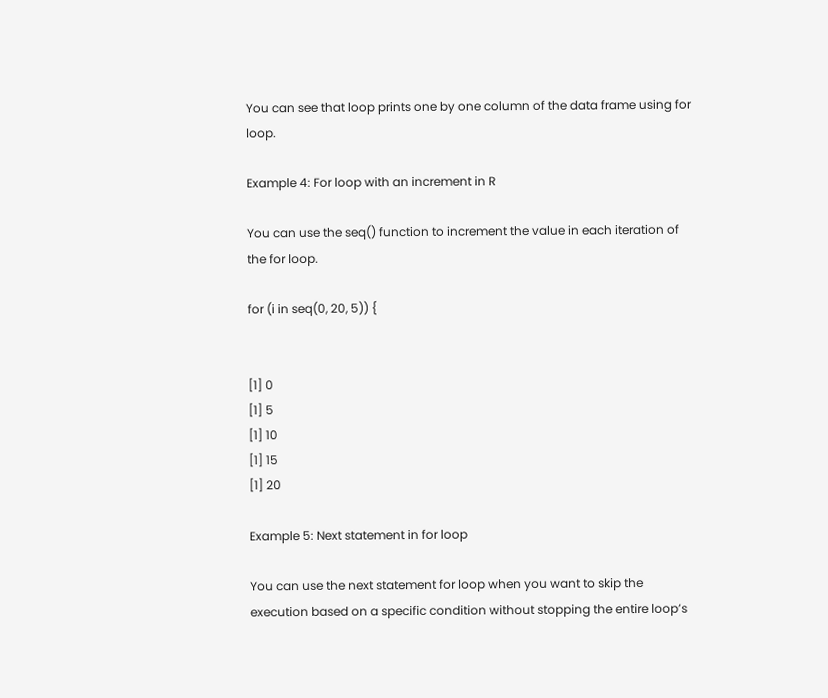You can see that loop prints one by one column of the data frame using for loop.

Example 4: For loop with an increment in R

You can use the seq() function to increment the value in each iteration of the for loop.

for (i in seq(0, 20, 5)) {


[1] 0
[1] 5
[1] 10
[1] 15
[1] 20

Example 5: Next statement in for loop

You can use the next statement for loop when you want to skip the execution based on a specific condition without stopping the entire loop’s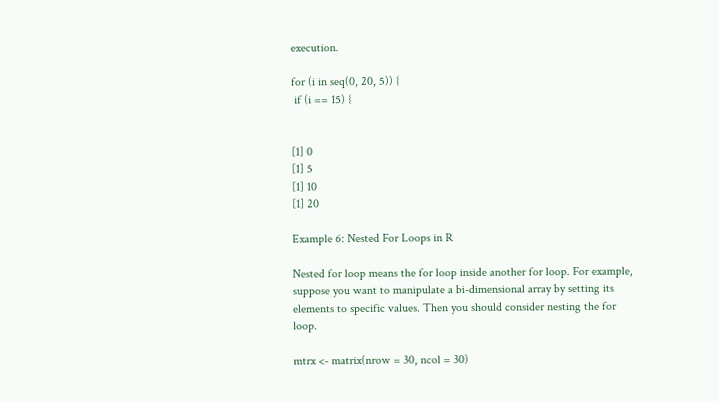execution.

for (i in seq(0, 20, 5)) {
 if (i == 15) {


[1] 0
[1] 5
[1] 10
[1] 20

Example 6: Nested For Loops in R

Nested for loop means the for loop inside another for loop. For example, suppose you want to manipulate a bi-dimensional array by setting its elements to specific values. Then you should consider nesting the for loop.

mtrx <- matrix(nrow = 30, ncol = 30)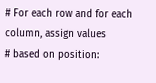# For each row and for each column, assign values
# based on position: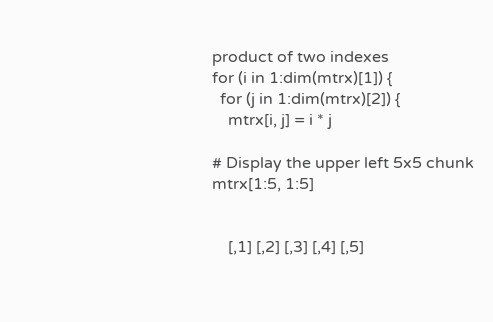product of two indexes
for (i in 1:dim(mtrx)[1]) {
  for (j in 1:dim(mtrx)[2]) {
    mtrx[i, j] = i * j

# Display the upper left 5x5 chunk
mtrx[1:5, 1:5]


    [,1] [,2] [,3] [,4] [,5]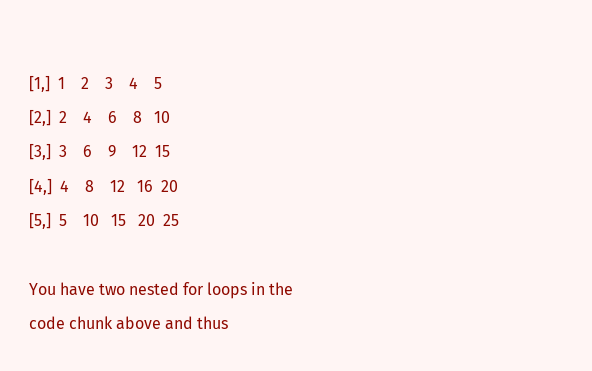[1,]  1    2    3    4    5
[2,]  2    4    6    8   10
[3,]  3    6    9    12  15
[4,]  4    8    12   16  20
[5,]  5    10   15   20  25

You have two nested for loops in the code chunk above and thus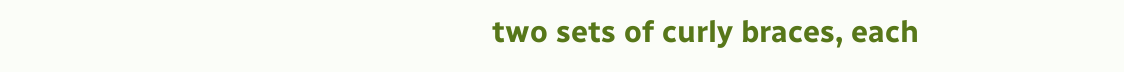two sets of curly braces, each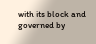with its block and governed by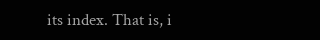its index. That is, i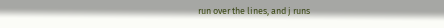run over the lines, and j runs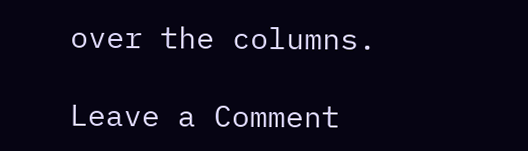over the columns.

Leave a Comment